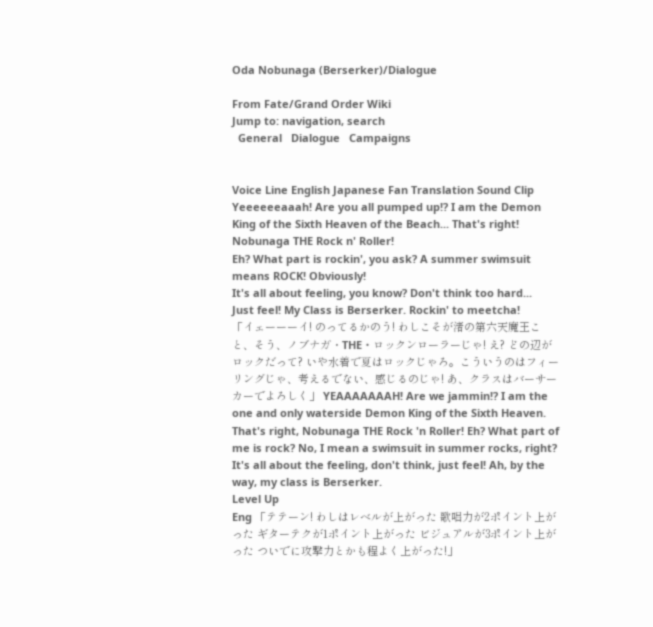Oda Nobunaga (Berserker)/Dialogue

From Fate/Grand Order Wiki
Jump to: navigation, search
  General   Dialogue   Campaigns


Voice Line English Japanese Fan Translation Sound Clip
Yeeeeeeaaah! Are you all pumped up!? I am the Demon King of the Sixth Heaven of the Beach... That's right!
Nobunaga THE Rock n' Roller!
Eh? What part is rockin', you ask? A summer swimsuit means ROCK! Obviously!
It's all about feeling, you know? Don't think too hard...
Just feel! My Class is Berserker. Rockin' to meetcha!
「イェーーーイ! のってるかのう! わしこそが渚の第六天魔王こと、そう、ノブナガ・THE・ロックンローラーじゃ! え? どの辺がロックだって? いや水着で夏はロックじゃろ。こういうのはフィーリングじゃ、考えるでない、感じるのじゃ! あ、クラスはバーサーカーでよろしく」 YEAAAAAAAH! Are we jammin!? I am the one and only waterside Demon King of the Sixth Heaven. That's right, Nobunaga THE Rock 'n Roller! Eh? What part of me is rock? No, I mean a swimsuit in summer rocks, right? It's all about the feeling, don't think, just feel! Ah, by the way, my class is Berserker.
Level Up
Eng 「テテーン! わしはレベルが上がった 歌唱力が2ポイント上がった ギターテクが1ポイント上がった ビジュアルが3ポイント上がった ついでに攻撃力とかも程よく上がった!」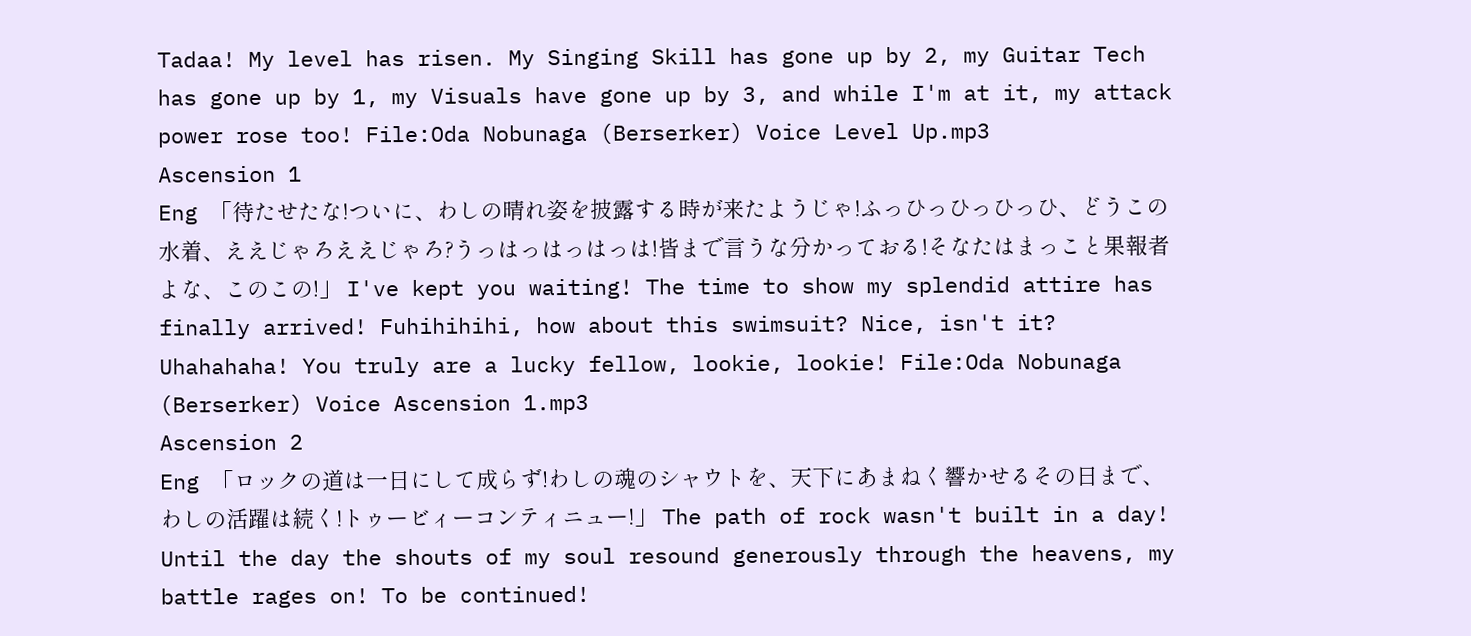Tadaa! My level has risen. My Singing Skill has gone up by 2, my Guitar Tech has gone up by 1, my Visuals have gone up by 3, and while I'm at it, my attack power rose too! File:Oda Nobunaga (Berserker) Voice Level Up.mp3
Ascension 1
Eng 「待たせたな!ついに、わしの晴れ姿を披露する時が来たようじゃ!ふっひっひっひっひ、どうこの水着、ええじゃろええじゃろ?うっはっはっはっは!皆まで言うな分かっておる!そなたはまっこと果報者よな、このこの!」 I've kept you waiting! The time to show my splendid attire has finally arrived! Fuhihihihi, how about this swimsuit? Nice, isn't it? Uhahahaha! You truly are a lucky fellow, lookie, lookie! File:Oda Nobunaga (Berserker) Voice Ascension 1.mp3
Ascension 2
Eng 「ロックの道は一日にして成らず!わしの魂のシャウトを、天下にあまねく響かせるその日まで、わしの活躍は続く!トゥービィーコンティニュー!」 The path of rock wasn't built in a day! Until the day the shouts of my soul resound generously through the heavens, my battle rages on! To be continued!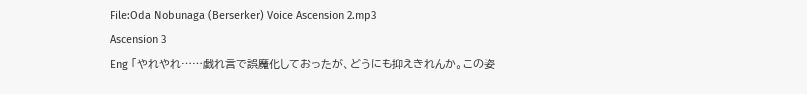File:Oda Nobunaga (Berserker) Voice Ascension 2.mp3
Ascension 3
Eng 「やれやれ……戯れ言で誤魔化しておったが、どうにも抑えきれんか。この姿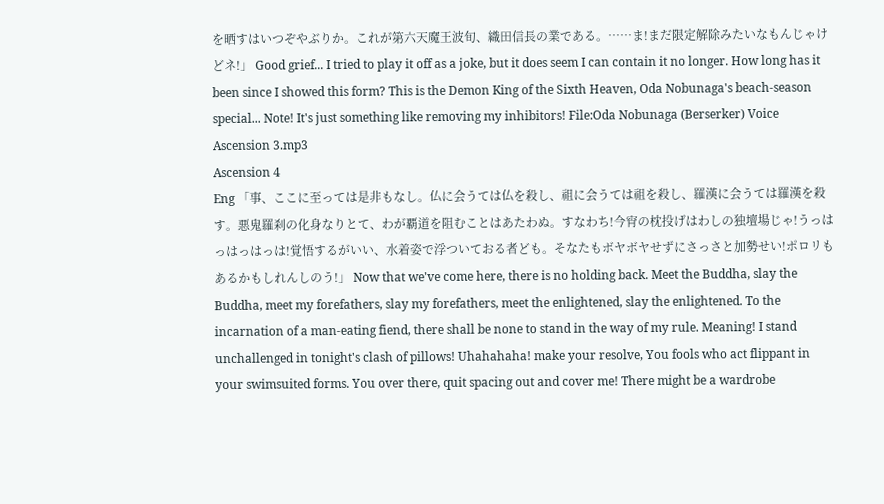を晒すはいつぞやぶりか。これが第六天魔王波旬、織田信長の業である。……ま!まだ限定解除みたいなもんじゃけどネ!」 Good grief... I tried to play it off as a joke, but it does seem I can contain it no longer. How long has it been since I showed this form? This is the Demon King of the Sixth Heaven, Oda Nobunaga's beach-season special... Note! It's just something like removing my inhibitors! File:Oda Nobunaga (Berserker) Voice Ascension 3.mp3
Ascension 4
Eng 「事、ここに至っては是非もなし。仏に会うては仏を殺し、祖に会うては祖を殺し、羅漢に会うては羅漢を殺す。悪鬼羅刹の化身なりとて、わが覇道を阻むことはあたわぬ。すなわち!今宵の枕投げはわしの独壇場じゃ!うっはっはっはっは!覚悟するがいい、水着姿で浮ついておる者ども。そなたもボヤボヤせずにさっさと加勢せい!ポロリもあるかもしれんしのう!」 Now that we've come here, there is no holding back. Meet the Buddha, slay the Buddha, meet my forefathers, slay my forefathers, meet the enlightened, slay the enlightened. To the incarnation of a man-eating fiend, there shall be none to stand in the way of my rule. Meaning! I stand unchallenged in tonight's clash of pillows! Uhahahaha! make your resolve, You fools who act flippant in your swimsuited forms. You over there, quit spacing out and cover me! There might be a wardrobe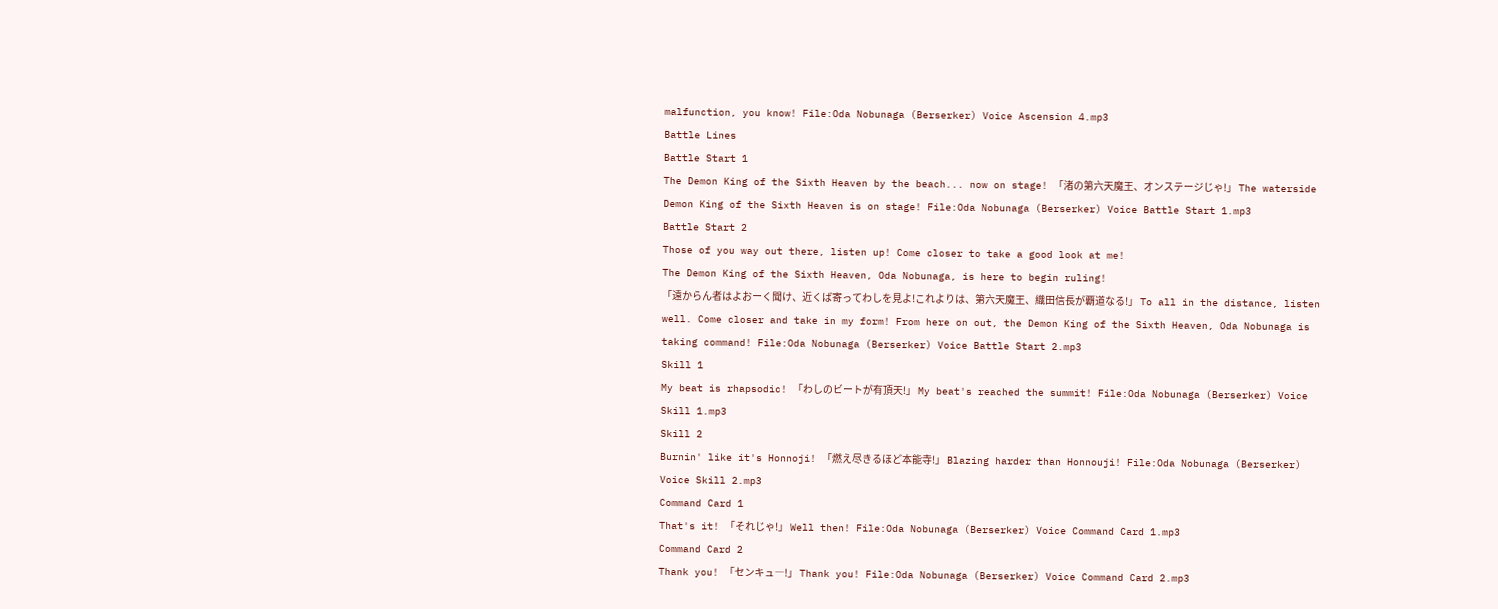malfunction, you know! File:Oda Nobunaga (Berserker) Voice Ascension 4.mp3
Battle Lines
Battle Start 1
The Demon King of the Sixth Heaven by the beach... now on stage! 「渚の第六天魔王、オンステージじゃ!」 The waterside Demon King of the Sixth Heaven is on stage! File:Oda Nobunaga (Berserker) Voice Battle Start 1.mp3
Battle Start 2
Those of you way out there, listen up! Come closer to take a good look at me!
The Demon King of the Sixth Heaven, Oda Nobunaga, is here to begin ruling!
「遠からん者はよおーく聞け、近くば寄ってわしを見よ!これよりは、第六天魔王、織田信長が覇道なる!」 To all in the distance, listen well. Come closer and take in my form! From here on out, the Demon King of the Sixth Heaven, Oda Nobunaga is taking command! File:Oda Nobunaga (Berserker) Voice Battle Start 2.mp3
Skill 1
My beat is rhapsodic! 「わしのビートが有頂天!」 My beat's reached the summit! File:Oda Nobunaga (Berserker) Voice Skill 1.mp3
Skill 2
Burnin' like it's Honnoji! 「燃え尽きるほど本能寺!」 Blazing harder than Honnouji! File:Oda Nobunaga (Berserker) Voice Skill 2.mp3
Command Card 1
That's it! 「それじゃ!」 Well then! File:Oda Nobunaga (Berserker) Voice Command Card 1.mp3
Command Card 2
Thank you! 「センキュ―!」 Thank you! File:Oda Nobunaga (Berserker) Voice Command Card 2.mp3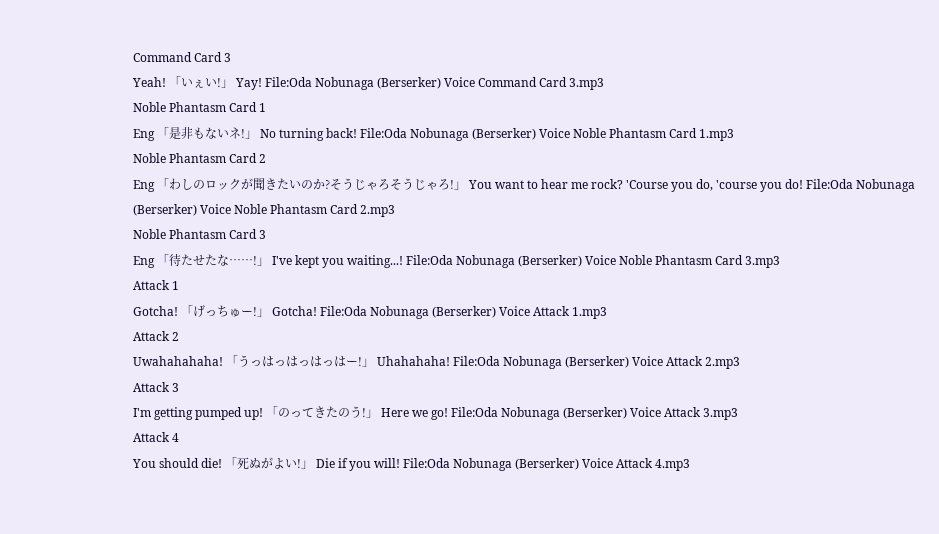Command Card 3
Yeah! 「いぇい!」 Yay! File:Oda Nobunaga (Berserker) Voice Command Card 3.mp3
Noble Phantasm Card 1
Eng 「是非もないネ!」 No turning back! File:Oda Nobunaga (Berserker) Voice Noble Phantasm Card 1.mp3
Noble Phantasm Card 2
Eng 「わしのロックが聞きたいのか?そうじゃろそうじゃろ!」 You want to hear me rock? 'Course you do, 'course you do! File:Oda Nobunaga (Berserker) Voice Noble Phantasm Card 2.mp3
Noble Phantasm Card 3
Eng 「待たせたな……!」 I've kept you waiting...! File:Oda Nobunaga (Berserker) Voice Noble Phantasm Card 3.mp3
Attack 1
Gotcha! 「げっちゅー!」 Gotcha! File:Oda Nobunaga (Berserker) Voice Attack 1.mp3
Attack 2
Uwahahahaha! 「うっはっはっはっはー!」 Uhahahaha! File:Oda Nobunaga (Berserker) Voice Attack 2.mp3
Attack 3
I'm getting pumped up! 「のってきたのう!」 Here we go! File:Oda Nobunaga (Berserker) Voice Attack 3.mp3
Attack 4
You should die! 「死ぬがよい!」 Die if you will! File:Oda Nobunaga (Berserker) Voice Attack 4.mp3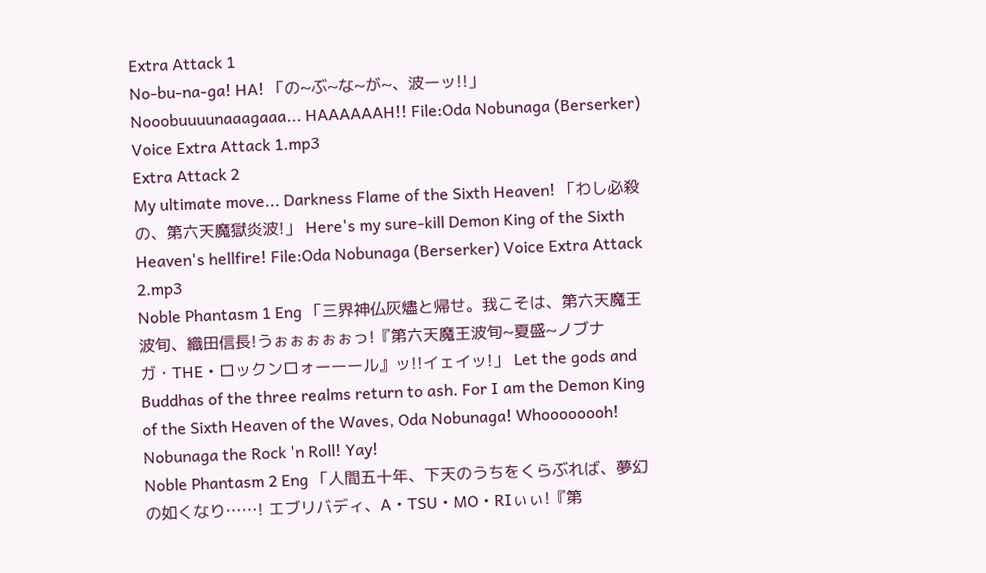Extra Attack 1
No-bu-na-ga! HA! 「の~ぶ~な~が~、波ーッ!!」 Nooobuuuunaaagaaa... HAAAAAAH!! File:Oda Nobunaga (Berserker) Voice Extra Attack 1.mp3
Extra Attack 2
My ultimate move... Darkness Flame of the Sixth Heaven! 「わし必殺の、第六天魔獄炎波!」 Here's my sure-kill Demon King of the Sixth Heaven's hellfire! File:Oda Nobunaga (Berserker) Voice Extra Attack 2.mp3
Noble Phantasm 1 Eng 「三界神仏灰燼と帰せ。我こそは、第六天魔王波旬、織田信長!うぉぉぉぉぉっ!『第六天魔王波旬~夏盛~ノブナガ・THE・ロックンロォーーール』ッ!!イェイッ!」 Let the gods and Buddhas of the three realms return to ash. For I am the Demon King of the Sixth Heaven of the Waves, Oda Nobunaga! Whoooooooh! Nobunaga the Rock 'n Roll! Yay!
Noble Phantasm 2 Eng 「人間五十年、下天のうちをくらぶれば、夢幻の如くなり……! エブリバディ、A・TSU・MO・RIぃぃ!『第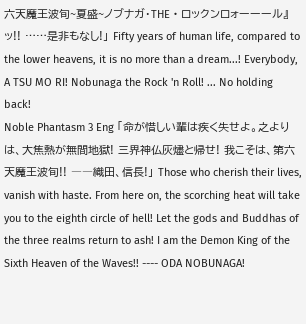六天魔王波旬~夏盛~ノブナガ・THE・ロックンロォーーール』ッ!! ……是非もなし!」 Fifty years of human life, compared to the lower heavens, it is no more than a dream...! Everybody, A TSU MO RI! Nobunaga the Rock 'n Roll! ... No holding back!
Noble Phantasm 3 Eng 「命が惜しい輩は疾く失せよ。之よりは、大焦熱が無間地獄! 三界神仏灰燼と帰せ! 我こそは、第六天魔王波旬!! ――織田、信長!」 Those who cherish their lives, vanish with haste. From here on, the scorching heat will take you to the eighth circle of hell! Let the gods and Buddhas of the three realms return to ash! I am the Demon King of the Sixth Heaven of the Waves!! ---- ODA NOBUNAGA!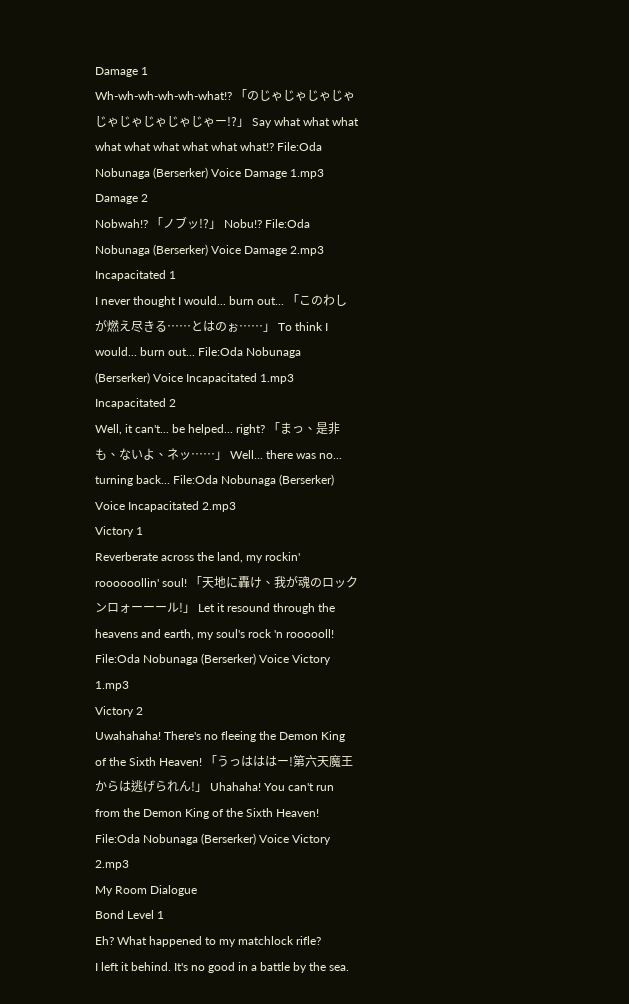Damage 1
Wh-wh-wh-wh-wh-what!? 「のじゃじゃじゃじゃじゃじゃじゃじゃじゃー!?」 Say what what what what what what what what what!? File:Oda Nobunaga (Berserker) Voice Damage 1.mp3
Damage 2
Nobwah!? 「ノブッ!?」 Nobu!? File:Oda Nobunaga (Berserker) Voice Damage 2.mp3
Incapacitated 1
I never thought I would... burn out... 「このわしが燃え尽きる……とはのぉ……」 To think I would... burn out... File:Oda Nobunaga (Berserker) Voice Incapacitated 1.mp3
Incapacitated 2
Well, it can't... be helped... right? 「まっ、是非も、ないよ、ネッ……」 Well... there was no... turning back... File:Oda Nobunaga (Berserker) Voice Incapacitated 2.mp3
Victory 1
Reverberate across the land, my rockin' roooooollin' soul! 「天地に轟け、我が魂のロックンロォーーール!」 Let it resound through the heavens and earth, my soul's rock 'n roooooll! File:Oda Nobunaga (Berserker) Voice Victory 1.mp3
Victory 2
Uwahahaha! There's no fleeing the Demon King of the Sixth Heaven! 「うっはははー!第六天魔王からは逃げられん!」 Uhahaha! You can't run from the Demon King of the Sixth Heaven! File:Oda Nobunaga (Berserker) Voice Victory 2.mp3
My Room Dialogue
Bond Level 1
Eh? What happened to my matchlock rifle?
I left it behind. It's no good in a battle by the sea.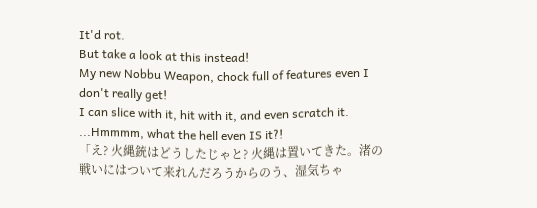It'd rot.
But take a look at this instead!
My new Nobbu Weapon, chock full of features even I don't really get!
I can slice with it, hit with it, and even scratch it.
...Hmmmm, what the hell even IS it?!
「え? 火縄銃はどうしたじゃと? 火縄は置いてきた。渚の戦いにはついて来れんだろうからのう、湿気ちゃ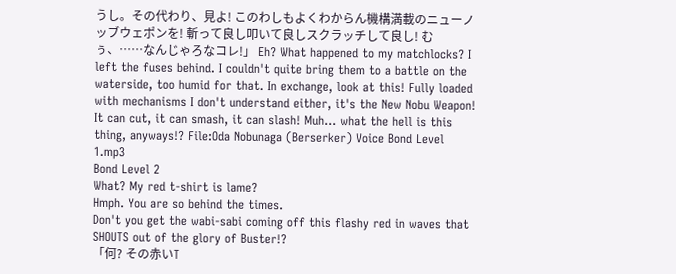うし。その代わり、見よ! このわしもよくわからん機構満載のニューノッブウェポンを! 斬って良し叩いて良しスクラッチして良し! むぅ、……なんじゃろなコレ!」 Eh? What happened to my matchlocks? I left the fuses behind. I couldn't quite bring them to a battle on the waterside, too humid for that. In exchange, look at this! Fully loaded with mechanisms I don't understand either, it's the New Nobu Weapon! It can cut, it can smash, it can slash! Muh... what the hell is this thing, anyways!? File:Oda Nobunaga (Berserker) Voice Bond Level 1.mp3
Bond Level 2
What? My red t-shirt is lame?
Hmph. You are so behind the times.
Don't you get the wabi-sabi coming off this flashy red in waves that SHOUTS out of the glory of Buster!?
「何? その赤いT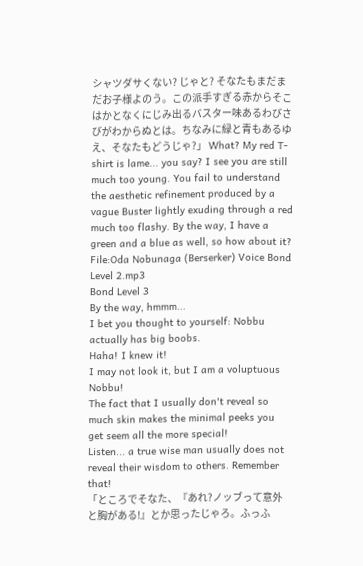シャツダサくない? じゃと? そなたもまだまだお子様よのう。この派手すぎる赤からそこはかとなくにじみ出るバスター味あるわびさびがわからぬとは。ちなみに緑と青もあるゆえ、そなたもどうじゃ?」 What? My red T-shirt is lame... you say? I see you are still much too young. You fail to understand the aesthetic refinement produced by a vague Buster lightly exuding through a red much too flashy. By the way, I have a green and a blue as well, so how about it? File:Oda Nobunaga (Berserker) Voice Bond Level 2.mp3
Bond Level 3
By the way, hmmm...
I bet you thought to yourself: Nobbu actually has big boobs.
Haha! I knew it!
I may not look it, but I am a voluptuous Nobbu!
The fact that I usually don't reveal so much skin makes the minimal peeks you get seem all the more special!
Listen... a true wise man usually does not reveal their wisdom to others. Remember that!
「ところでそなた、『あれ?ノッブって意外と胸がある!』とか思ったじゃろ。ふっふ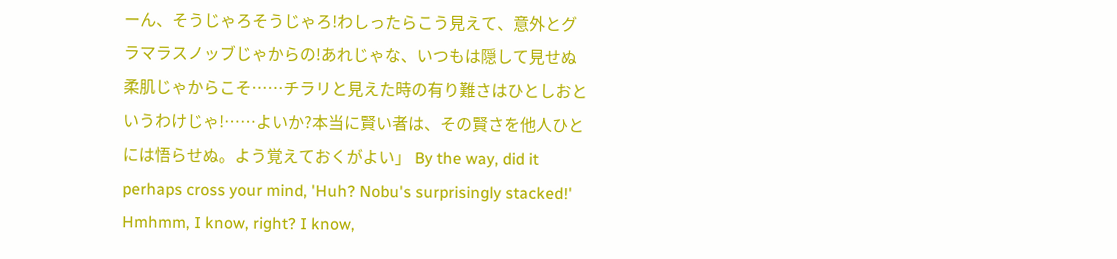ーん、そうじゃろそうじゃろ!わしったらこう見えて、意外とグラマラスノッブじゃからの!あれじゃな、いつもは隠して見せぬ柔肌じゃからこそ……チラリと見えた時の有り難さはひとしおというわけじゃ!……よいか?本当に賢い者は、その賢さを他人ひとには悟らせぬ。よう覚えておくがよい」 By the way, did it perhaps cross your mind, 'Huh? Nobu's surprisingly stacked!' Hmhmm, I know, right? I know,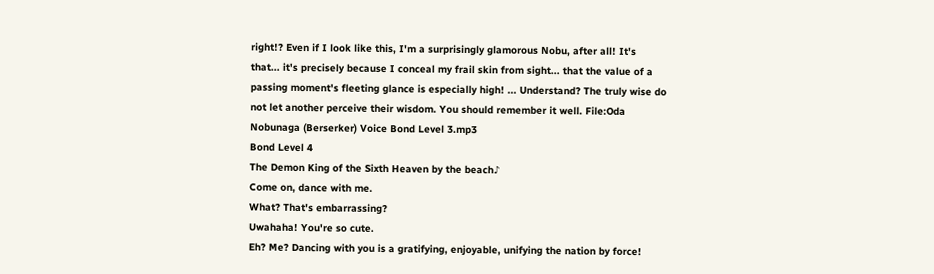right!? Even if I look like this, I'm a surprisingly glamorous Nobu, after all! It's that... it's precisely because I conceal my frail skin from sight... that the value of a passing moment's fleeting glance is especially high! ... Understand? The truly wise do not let another perceive their wisdom. You should remember it well. File:Oda Nobunaga (Berserker) Voice Bond Level 3.mp3
Bond Level 4
The Demon King of the Sixth Heaven by the beach♪
Come on, dance with me.
What? That's embarrassing?
Uwahaha! You're so cute.
Eh? Me? Dancing with you is a gratifying, enjoyable, unifying the nation by force!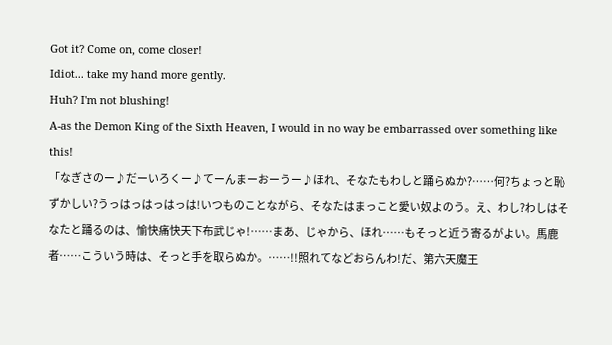Got it? Come on, come closer!
Idiot... take my hand more gently.
Huh? I'm not blushing!
A-as the Demon King of the Sixth Heaven, I would in no way be embarrassed over something like this!
「なぎさのー♪だーいろくー♪てーんまーおーうー♪ほれ、そなたもわしと踊らぬか?……何?ちょっと恥ずかしい?うっはっはっはっは!いつものことながら、そなたはまっこと愛い奴よのう。え、わし?わしはそなたと踊るのは、愉快痛快天下布武じゃ!……まあ、じゃから、ほれ……もそっと近う寄るがよい。馬鹿者……こういう時は、そっと手を取らぬか。……!!照れてなどおらんわ!だ、第六天魔王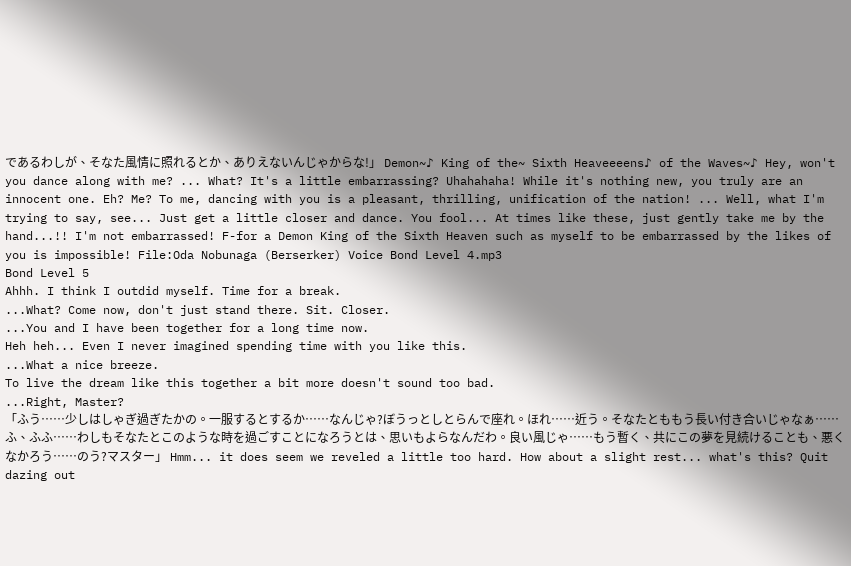であるわしが、そなた風情に照れるとか、ありえないんじゃからな!」 Demon~♪ King of the~ Sixth Heaveeeens♪ of the Waves~♪ Hey, won't you dance along with me? ... What? It's a little embarrassing? Uhahahaha! While it's nothing new, you truly are an innocent one. Eh? Me? To me, dancing with you is a pleasant, thrilling, unification of the nation! ... Well, what I'm trying to say, see... Just get a little closer and dance. You fool... At times like these, just gently take me by the hand...!! I'm not embarrassed! F-for a Demon King of the Sixth Heaven such as myself to be embarrassed by the likes of you is impossible! File:Oda Nobunaga (Berserker) Voice Bond Level 4.mp3
Bond Level 5
Ahhh. I think I outdid myself. Time for a break.
...What? Come now, don't just stand there. Sit. Closer.
...You and I have been together for a long time now.
Heh heh... Even I never imagined spending time with you like this.
...What a nice breeze.
To live the dream like this together a bit more doesn't sound too bad.
...Right, Master?
「ふう……少しはしゃぎ過ぎたかの。一服するとするか……なんじゃ?ぼうっとしとらんで座れ。ほれ……近う。そなたとももう長い付き合いじゃなぁ……ふ、ふふ……わしもそなたとこのような時を過ごすことになろうとは、思いもよらなんだわ。良い風じゃ……もう暫く、共にこの夢を見続けることも、悪くなかろう……のう?マスター」 Hmm... it does seem we reveled a little too hard. How about a slight rest... what's this? Quit dazing out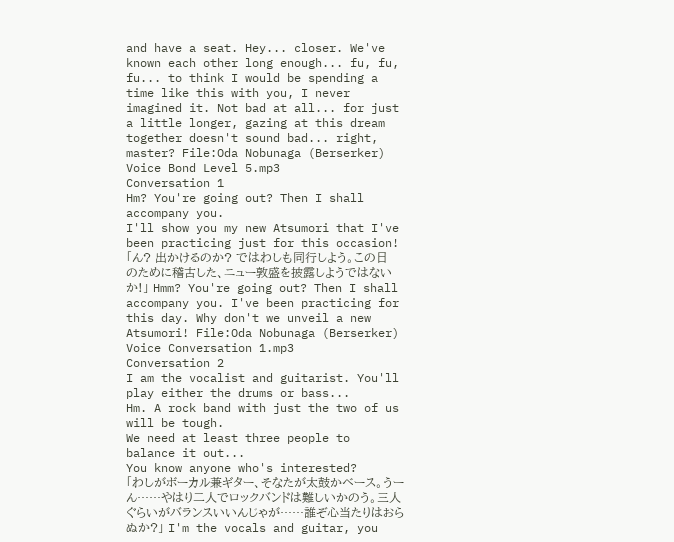and have a seat. Hey... closer. We've known each other long enough... fu, fu, fu... to think I would be spending a time like this with you, I never imagined it. Not bad at all... for just a little longer, gazing at this dream together doesn't sound bad... right, master? File:Oda Nobunaga (Berserker) Voice Bond Level 5.mp3
Conversation 1
Hm? You're going out? Then I shall accompany you.
I'll show you my new Atsumori that I've been practicing just for this occasion!
「ん? 出かけるのか? ではわしも同行しよう。この日のために稽古した、ニュー敦盛を披露しようではないか!」 Hmm? You're going out? Then I shall accompany you. I've been practicing for this day. Why don't we unveil a new Atsumori! File:Oda Nobunaga (Berserker) Voice Conversation 1.mp3
Conversation 2
I am the vocalist and guitarist. You'll play either the drums or bass...
Hm. A rock band with just the two of us will be tough.
We need at least three people to balance it out...
You know anyone who's interested?
「わしがボーカル兼ギター、そなたが太鼓かベース。うーん……やはり二人でロックバンドは難しいかのう。三人ぐらいがバランスいいんじゃが……誰ぞ心当たりはおらぬか?」 I'm the vocals and guitar, you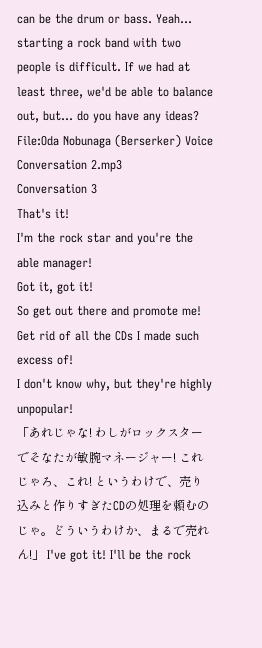can be the drum or bass. Yeah... starting a rock band with two people is difficult. If we had at least three, we'd be able to balance out, but... do you have any ideas? File:Oda Nobunaga (Berserker) Voice Conversation 2.mp3
Conversation 3
That's it!
I'm the rock star and you're the able manager!
Got it, got it!
So get out there and promote me! Get rid of all the CDs I made such excess of!
I don't know why, but they're highly unpopular!
「あれじゃな! わしがロックスターでそなたが敏腕マネージャー! これじゃろ、これ! というわけで、売り込みと作りすぎたCDの処理を頼むのじゃ。どういうわけか、まるで売れん!」 I've got it! I'll be the rock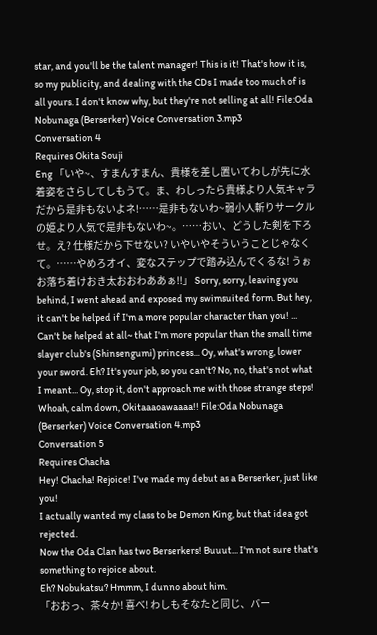star, and you'll be the talent manager! This is it! That's how it is, so my publicity, and dealing with the CDs I made too much of is all yours. I don't know why, but they're not selling at all! File:Oda Nobunaga (Berserker) Voice Conversation 3.mp3
Conversation 4
Requires Okita Souji
Eng 「いや~、すまんすまん、貴様を差し置いてわしが先に水着姿をさらしてしもうて。ま、わしったら貴様より人気キャラだから是非もないよネ!……是非もないわ~弱小人斬りサークルの姫より人気で是非もないわ~。……おい、どうした剣を下ろせ。え? 仕様だから下せない? いやいやそういうことじゃなくて。……やめろオイ、変なステップで踏み込んでくるな! うぉお落ち着けおき太おおわああぁ!!」 Sorry, sorry, leaving you behind, I went ahead and exposed my swimsuited form. But hey, it can't be helped if I'm a more popular character than you! ... Can't be helped at all~ that I'm more popular than the small time slayer club's (Shinsengumi) princess... Oy, what's wrong, lower your sword. Eh? It's your job, so you can't? No, no, that's not what I meant... Oy, stop it, don't approach me with those strange steps! Whoah, calm down, Okitaaaoawaaaa!! File:Oda Nobunaga (Berserker) Voice Conversation 4.mp3
Conversation 5
Requires Chacha
Hey! Chacha! Rejoice! I've made my debut as a Berserker, just like you!
I actually wanted my class to be Demon King, but that idea got rejected.
Now the Oda Clan has two Berserkers! Buuut... I'm not sure that's something to rejoice about.
Eh? Nobukatsu? Hmmm, I dunno about him.
「おおっ、茶々か! 喜べ! わしもそなたと同じ、バー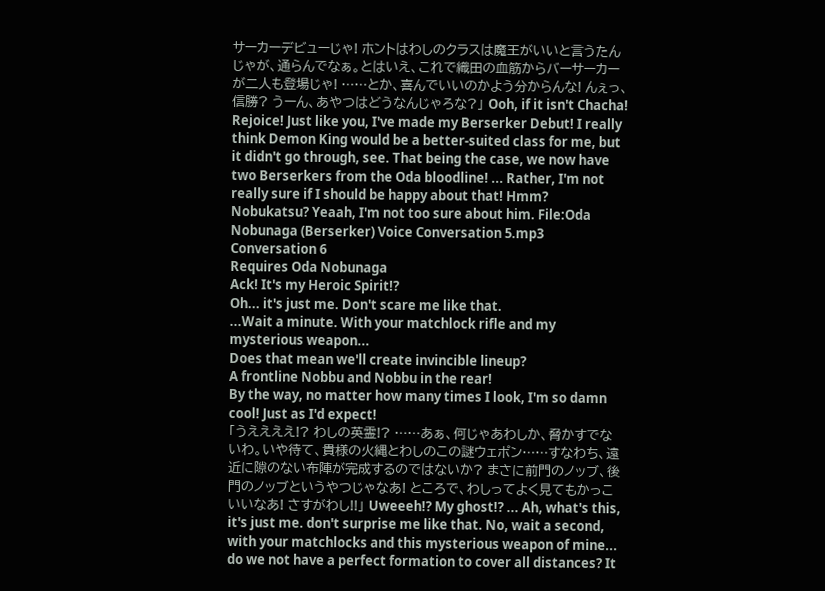サーカーデビューじゃ! ホントはわしのクラスは魔王がいいと言うたんじゃが、通らんでなぁ。とはいえ、これで織田の血筋からバーサーカーが二人も登場じゃ! ……とか、喜んでいいのかよう分からんな! んぇっ、信勝? うーん、あやつはどうなんじゃろな?」 Ooh, if it isn't Chacha! Rejoice! Just like you, I've made my Berserker Debut! I really think Demon King would be a better-suited class for me, but it didn't go through, see. That being the case, we now have two Berserkers from the Oda bloodline! ... Rather, I'm not really sure if I should be happy about that! Hmm? Nobukatsu? Yeaah, I'm not too sure about him. File:Oda Nobunaga (Berserker) Voice Conversation 5.mp3
Conversation 6
Requires Oda Nobunaga
Ack! It's my Heroic Spirit!?
Oh... it's just me. Don't scare me like that.
...Wait a minute. With your matchlock rifle and my mysterious weapon...
Does that mean we'll create invincible lineup?
A frontline Nobbu and Nobbu in the rear!
By the way, no matter how many times I look, I'm so damn cool! Just as I'd expect!
「うええええ!? わしの英霊!? ……あぁ、何じゃあわしか、脅かすでないわ。いや待て、貴様の火縄とわしのこの謎ウェポン……すなわち、遠近に隙のない布陣が完成するのではないか? まさに前門のノッブ、後門のノッブというやつじゃなあ! ところで、わしってよく見てもかっこいいなあ! さすがわし!!」 Uweeeh!? My ghost!? ... Ah, what's this, it's just me. don't surprise me like that. No, wait a second, with your matchlocks and this mysterious weapon of mine... do we not have a perfect formation to cover all distances? It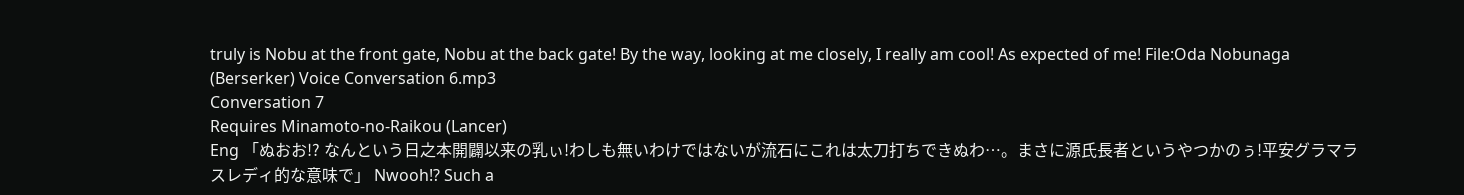truly is Nobu at the front gate, Nobu at the back gate! By the way, looking at me closely, I really am cool! As expected of me! File:Oda Nobunaga (Berserker) Voice Conversation 6.mp3
Conversation 7
Requires Minamoto-no-Raikou (Lancer)
Eng 「ぬおお!? なんという日之本開闢以来の乳ぃ!わしも無いわけではないが流石にこれは太刀打ちできぬわ…。まさに源氏長者というやつかのぅ!平安グラマラスレディ的な意味で」 Nwooh!? Such a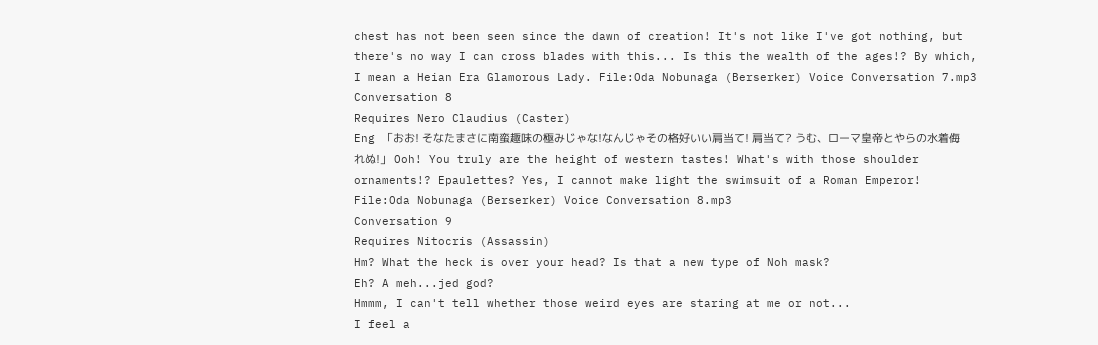chest has not been seen since the dawn of creation! It's not like I've got nothing, but there's no way I can cross blades with this... Is this the wealth of the ages!? By which, I mean a Heian Era Glamorous Lady. File:Oda Nobunaga (Berserker) Voice Conversation 7.mp3
Conversation 8
Requires Nero Claudius (Caster)
Eng 「おお! そなたまさに南蛮趣味の極みじゃな!なんじゃその格好いい肩当て! 肩当て? うむ、ローマ皇帝とやらの水着侮れぬ!」 Ooh! You truly are the height of western tastes! What's with those shoulder ornaments!? Epaulettes? Yes, I cannot make light the swimsuit of a Roman Emperor! File:Oda Nobunaga (Berserker) Voice Conversation 8.mp3
Conversation 9
Requires Nitocris (Assassin)
Hm? What the heck is over your head? Is that a new type of Noh mask?
Eh? A meh...jed god?
Hmmm, I can't tell whether those weird eyes are staring at me or not...
I feel a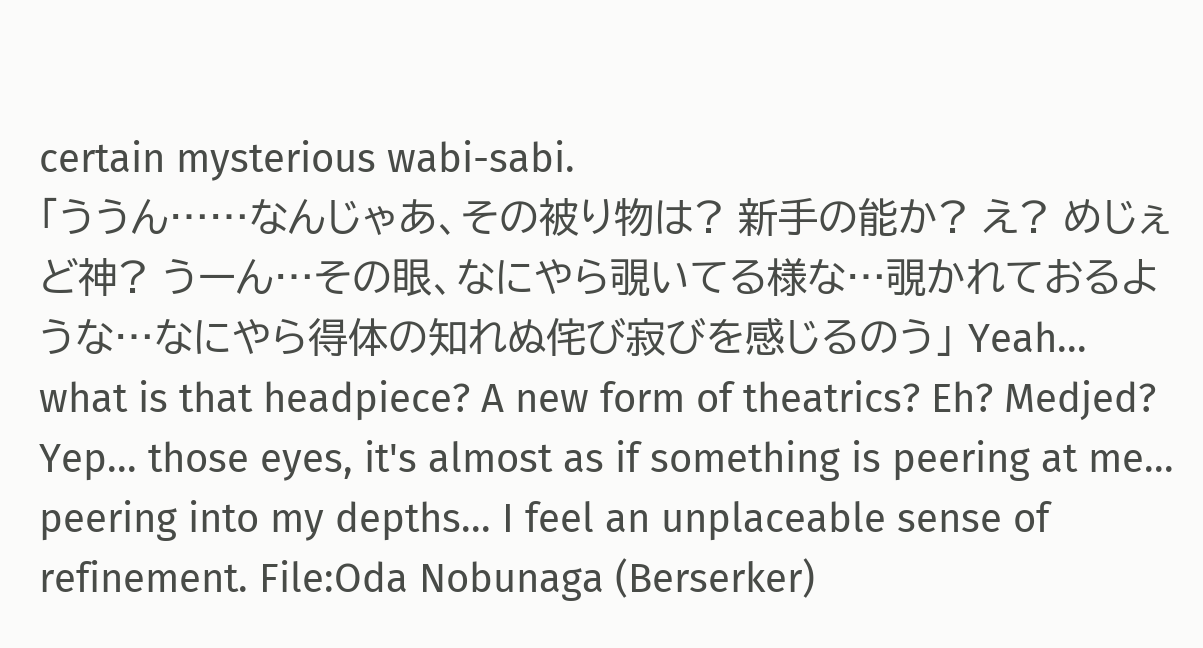certain mysterious wabi-sabi.
「ううん……なんじゃあ、その被り物は? 新手の能か? え? めじぇど神? うーん…その眼、なにやら覗いてる様な…覗かれておるような…なにやら得体の知れぬ侘び寂びを感じるのう」 Yeah... what is that headpiece? A new form of theatrics? Eh? Medjed? Yep... those eyes, it's almost as if something is peering at me... peering into my depths... I feel an unplaceable sense of refinement. File:Oda Nobunaga (Berserker)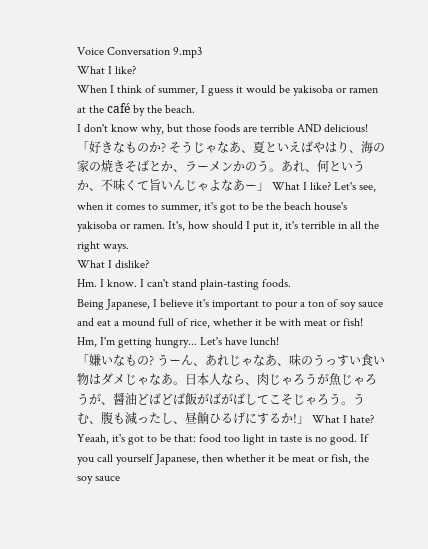Voice Conversation 9.mp3
What I like?
When I think of summer, I guess it would be yakisoba or ramen at the café by the beach.
I don't know why, but those foods are terrible AND delicious!
「好きなものか? そうじゃなあ、夏といえばやはり、海の家の焼きそばとか、ラーメンかのう。あれ、何というか、不味くて旨いんじゃよなあー」 What I like? Let's see, when it comes to summer, it's got to be the beach house's yakisoba or ramen. It's, how should I put it, it's terrible in all the right ways.
What I dislike?
Hm. I know. I can't stand plain-tasting foods.
Being Japanese, I believe it's important to pour a ton of soy sauce and eat a mound full of rice, whether it be with meat or fish!
Hm, I'm getting hungry... Let's have lunch!
「嫌いなもの? うーん、あれじゃなあ、味のうっすい食い物はダメじゃなあ。日本人なら、肉じゃろうが魚じゃろうが、醤油どばどば飯がばがばしてこそじゃろう。うむ、腹も減ったし、昼餉ひるげにするか!」 What I hate? Yeaah, it's got to be that: food too light in taste is no good. If you call yourself Japanese, then whether it be meat or fish, the soy sauce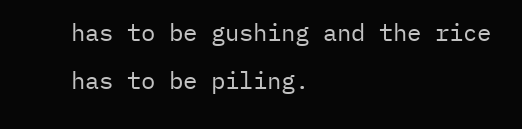has to be gushing and the rice has to be piling.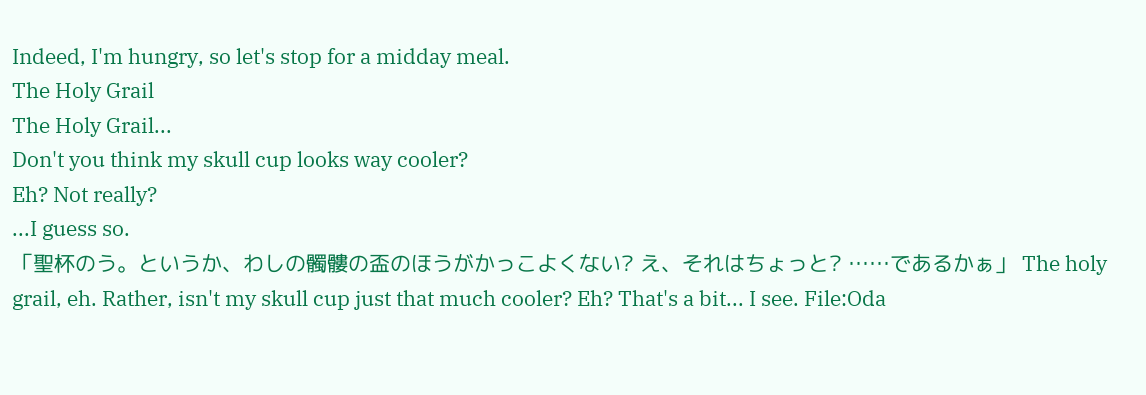Indeed, I'm hungry, so let's stop for a midday meal.
The Holy Grail
The Holy Grail...
Don't you think my skull cup looks way cooler?
Eh? Not really?
...I guess so.
「聖杯のう。というか、わしの髑髏の盃のほうがかっこよくない? え、それはちょっと? ……であるかぁ」 The holy grail, eh. Rather, isn't my skull cup just that much cooler? Eh? That's a bit... I see. File:Oda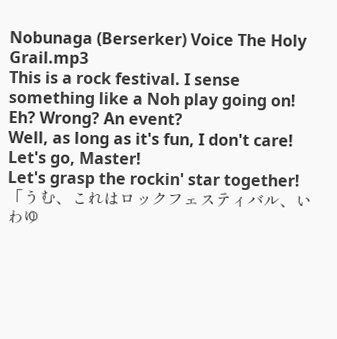Nobunaga (Berserker) Voice The Holy Grail.mp3
This is a rock festival. I sense something like a Noh play going on!
Eh? Wrong? An event?
Well, as long as it's fun, I don't care! Let's go, Master!
Let's grasp the rockin' star together!
「うむ、これはロックフェスティバル、いわゆ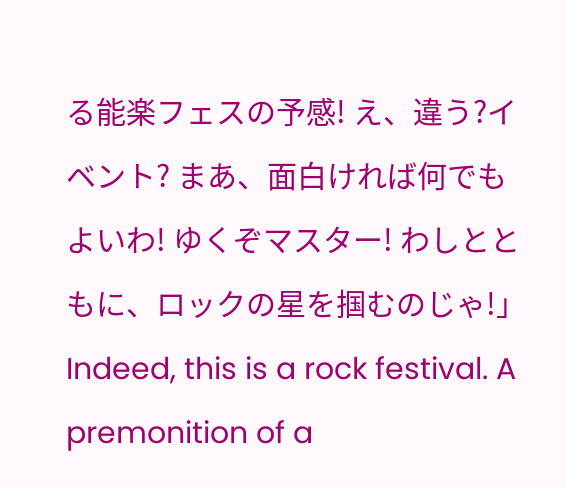る能楽フェスの予感! え、違う?イベント? まあ、面白ければ何でもよいわ! ゆくぞマスター! わしとともに、ロックの星を掴むのじゃ!」 Indeed, this is a rock festival. A premonition of a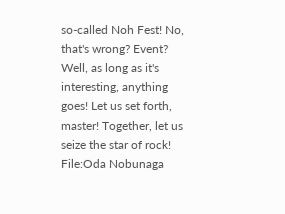so-called Noh Fest! No, that's wrong? Event? Well, as long as it's interesting, anything goes! Let us set forth, master! Together, let us seize the star of rock! File:Oda Nobunaga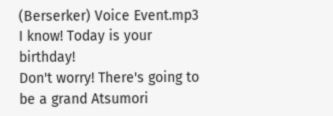(Berserker) Voice Event.mp3
I know! Today is your birthday!
Don't worry! There's going to be a grand Atsumori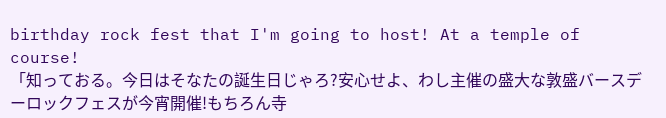birthday rock fest that I'm going to host! At a temple of course!
「知っておる。今日はそなたの誕生日じゃろ?安心せよ、わし主催の盛大な敦盛バースデーロックフェスが今宵開催!もちろん寺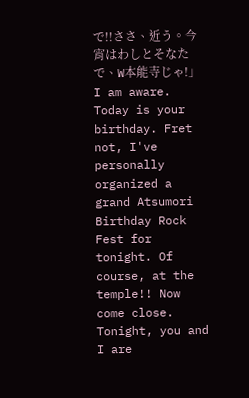で!!ささ、近う。今宵はわしとそなたで、W本能寺じゃ!」 I am aware. Today is your birthday. Fret not, I've personally organized a grand Atsumori Birthday Rock Fest for tonight. Of course, at the temple!! Now come close. Tonight, you and I are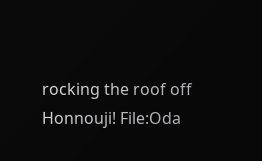rocking the roof off Honnouji! File:Oda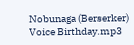Nobunaga (Berserker) Voice Birthday.mp3